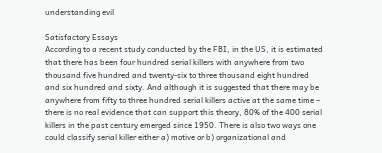understanding evil

Satisfactory Essays
According to a recent study conducted by the FBI, in the US, it is estimated that there has been four hundred serial killers with anywhere from two thousand five hundred and twenty-six to three thousand eight hundred and six hundred and sixty. And although it is suggested that there may be anywhere from fifty to three hundred serial killers active at the same time – there is no real evidence that can support this theory, 80% of the 400 serial killers in the past century emerged since 1950. There is also two ways one could classify serial killer either a) motive or b) organizational and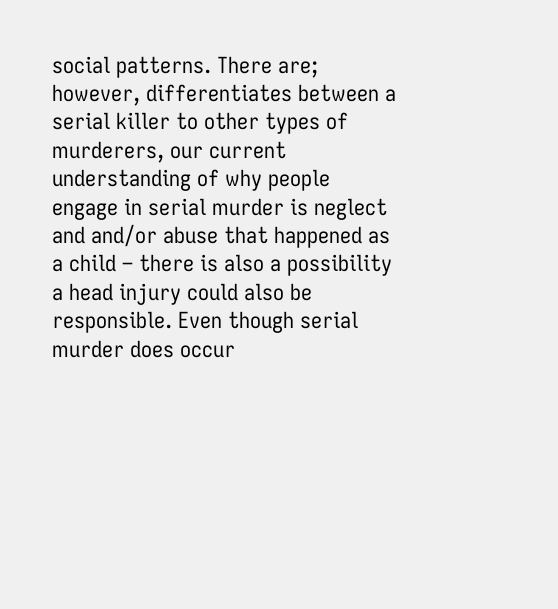social patterns. There are; however, differentiates between a serial killer to other types of murderers, our current understanding of why people engage in serial murder is neglect and and/or abuse that happened as a child – there is also a possibility a head injury could also be responsible. Even though serial murder does occur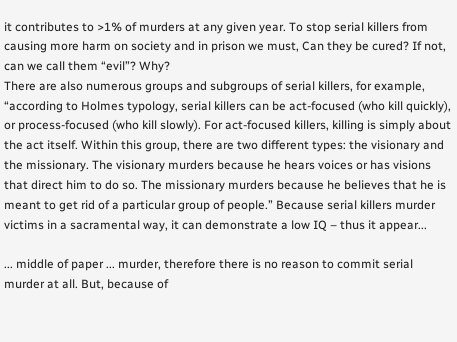it contributes to >1% of murders at any given year. To stop serial killers from causing more harm on society and in prison we must, Can they be cured? If not, can we call them “evil”? Why?
There are also numerous groups and subgroups of serial killers, for example, “according to Holmes typology, serial killers can be act-focused (who kill quickly), or process-focused (who kill slowly). For act-focused killers, killing is simply about the act itself. Within this group, there are two different types: the visionary and the missionary. The visionary murders because he hears voices or has visions that direct him to do so. The missionary murders because he believes that he is meant to get rid of a particular group of people.” Because serial killers murder victims in a sacramental way, it can demonstrate a low IQ – thus it appear...

... middle of paper ... murder, therefore there is no reason to commit serial murder at all. But, because of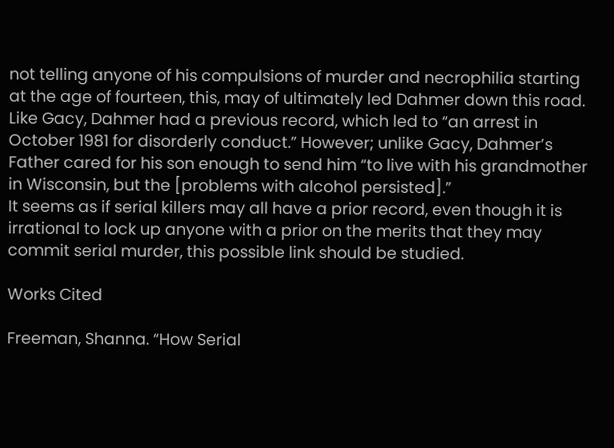not telling anyone of his compulsions of murder and necrophilia starting at the age of fourteen, this, may of ultimately led Dahmer down this road.
Like Gacy, Dahmer had a previous record, which led to “an arrest in October 1981 for disorderly conduct.” However; unlike Gacy, Dahmer’s Father cared for his son enough to send him “to live with his grandmother in Wisconsin, but the [problems with alcohol persisted].”
It seems as if serial killers may all have a prior record, even though it is irrational to lock up anyone with a prior on the merits that they may commit serial murder, this possible link should be studied.

Works Cited

Freeman, Shanna. “How Serial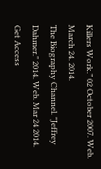Killers Work.” 02 October 2007. Web. March 24. 2014.
The Biography Channel. "Jeffrey Dahmer." 2014. Web. Mar 24 2014.
Get Access